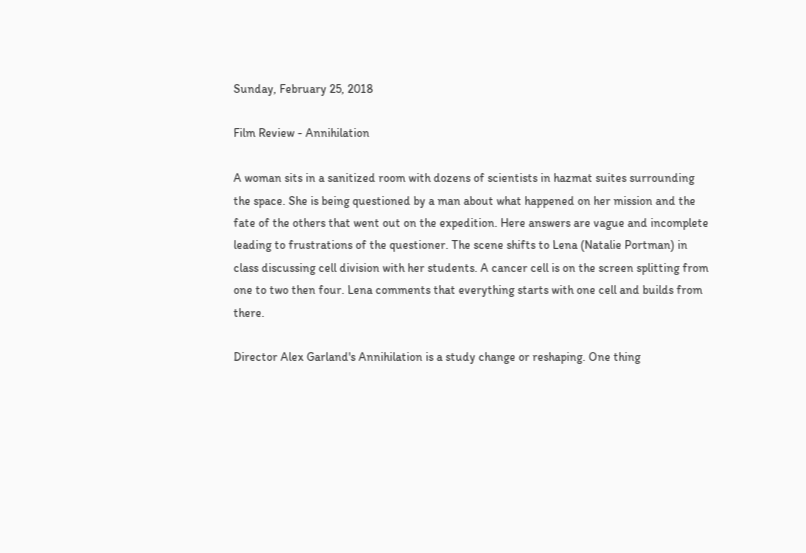Sunday, February 25, 2018

Film Review - Annihilation

A woman sits in a sanitized room with dozens of scientists in hazmat suites surrounding the space. She is being questioned by a man about what happened on her mission and the fate of the others that went out on the expedition. Here answers are vague and incomplete leading to frustrations of the questioner. The scene shifts to Lena (Natalie Portman) in class discussing cell division with her students. A cancer cell is on the screen splitting from one to two then four. Lena comments that everything starts with one cell and builds from there.

Director Alex Garland's Annihilation is a study change or reshaping. One thing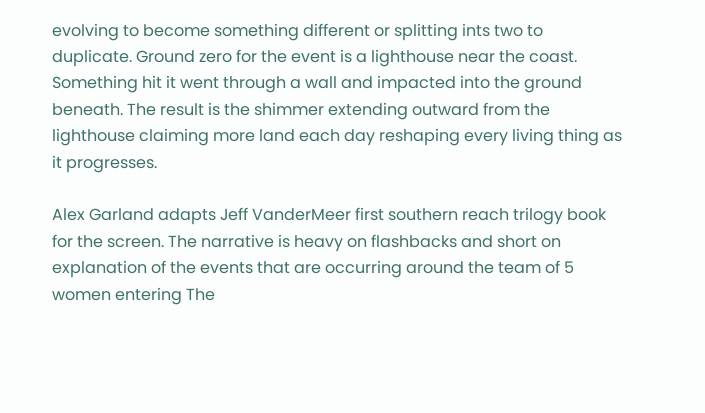evolving to become something different or splitting ints two to duplicate. Ground zero for the event is a lighthouse near the coast. Something hit it went through a wall and impacted into the ground beneath. The result is the shimmer extending outward from the lighthouse claiming more land each day reshaping every living thing as it progresses.

Alex Garland adapts Jeff VanderMeer first southern reach trilogy book for the screen. The narrative is heavy on flashbacks and short on explanation of the events that are occurring around the team of 5 women entering The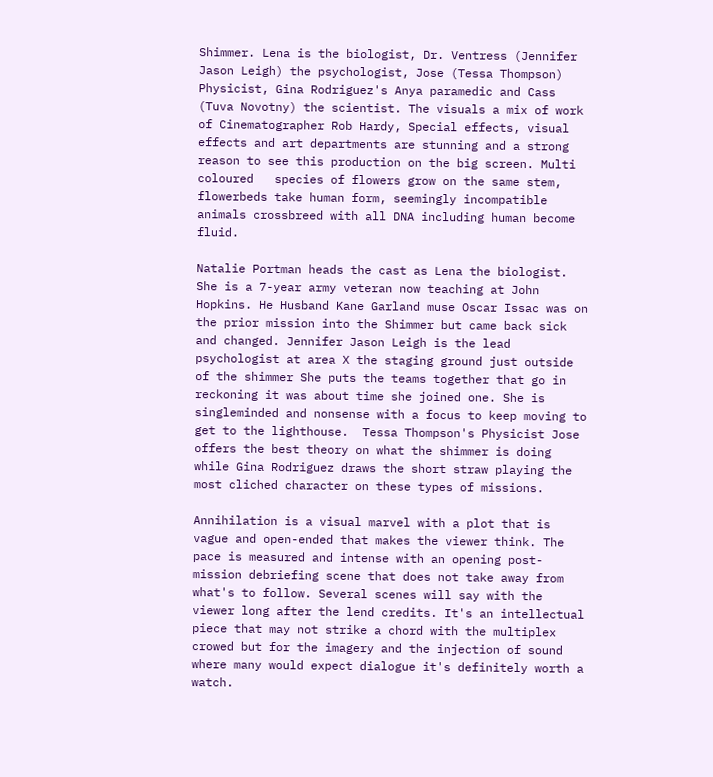Shimmer. Lena is the biologist, Dr. Ventress (Jennifer Jason Leigh) the psychologist, Jose (Tessa Thompson) Physicist, Gina Rodriguez's Anya paramedic and Cass (Tuva Novotny) the scientist. The visuals a mix of work of Cinematographer Rob Hardy, Special effects, visual effects and art departments are stunning and a strong reason to see this production on the big screen. Multi coloured   species of flowers grow on the same stem, flowerbeds take human form, seemingly incompatible animals crossbreed with all DNA including human become fluid.

Natalie Portman heads the cast as Lena the biologist. She is a 7-year army veteran now teaching at John Hopkins. He Husband Kane Garland muse Oscar Issac was on the prior mission into the Shimmer but came back sick and changed. Jennifer Jason Leigh is the lead psychologist at area X the staging ground just outside of the shimmer She puts the teams together that go in reckoning it was about time she joined one. She is singleminded and nonsense with a focus to keep moving to get to the lighthouse.  Tessa Thompson's Physicist Jose offers the best theory on what the shimmer is doing while Gina Rodriguez draws the short straw playing the most cliched character on these types of missions.

Annihilation is a visual marvel with a plot that is vague and open-ended that makes the viewer think. The pace is measured and intense with an opening post-mission debriefing scene that does not take away from what's to follow. Several scenes will say with the viewer long after the lend credits. It's an intellectual piece that may not strike a chord with the multiplex crowed but for the imagery and the injection of sound where many would expect dialogue it's definitely worth a watch.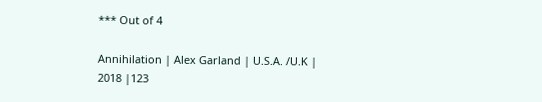*** Out of 4

Annihilation | Alex Garland | U.S.A. /U.K | 2018 |123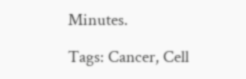Minutes.

Tags: Cancer, Cell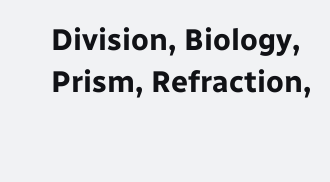Division, Biology, Prism, Refraction,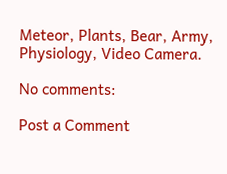Meteor, Plants, Bear, Army, Physiology, Video Camera.

No comments:

Post a Comment